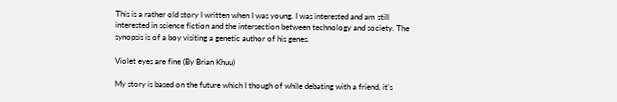This is a rather old story I written when I was young. I was interested and am still interested in science fiction and the intersection between technology and society. The synopsis is of a boy visiting a genetic author of his genes.

Violet eyes are fine (By Brian Khuu)

My story is based on the future which I though of while debating with a friend, it's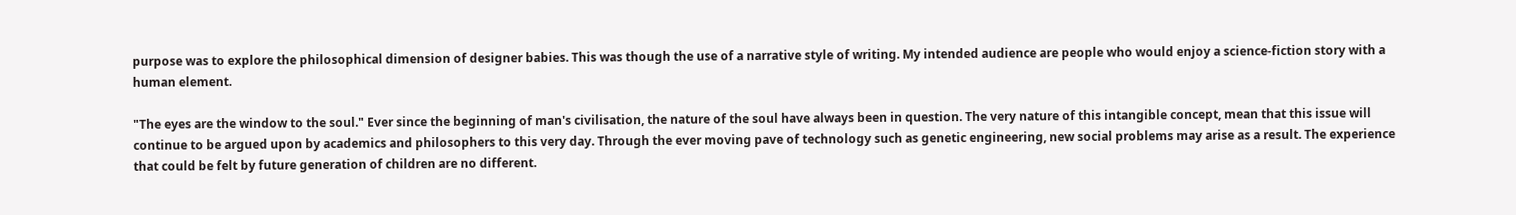purpose was to explore the philosophical dimension of designer babies. This was though the use of a narrative style of writing. My intended audience are people who would enjoy a science-fiction story with a human element.

"The eyes are the window to the soul." Ever since the beginning of man's civilisation, the nature of the soul have always been in question. The very nature of this intangible concept, mean that this issue will continue to be argued upon by academics and philosophers to this very day. Through the ever moving pave of technology such as genetic engineering, new social problems may arise as a result. The experience that could be felt by future generation of children are no different.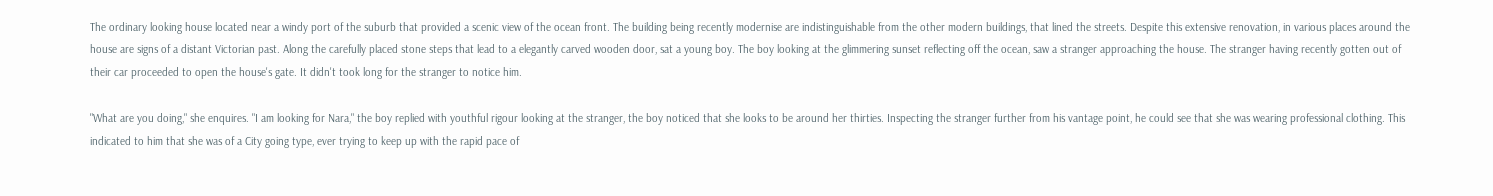The ordinary looking house located near a windy port of the suburb that provided a scenic view of the ocean front. The building being recently modernise are indistinguishable from the other modern buildings, that lined the streets. Despite this extensive renovation, in various places around the house are signs of a distant Victorian past. Along the carefully placed stone steps that lead to a elegantly carved wooden door, sat a young boy. The boy looking at the glimmering sunset reflecting off the ocean, saw a stranger approaching the house. The stranger having recently gotten out of their car proceeded to open the house's gate. It didn't took long for the stranger to notice him.

"What are you doing," she enquires. "I am looking for Nara," the boy replied with youthful rigour looking at the stranger, the boy noticed that she looks to be around her thirties. Inspecting the stranger further from his vantage point, he could see that she was wearing professional clothing. This indicated to him that she was of a City going type, ever trying to keep up with the rapid pace of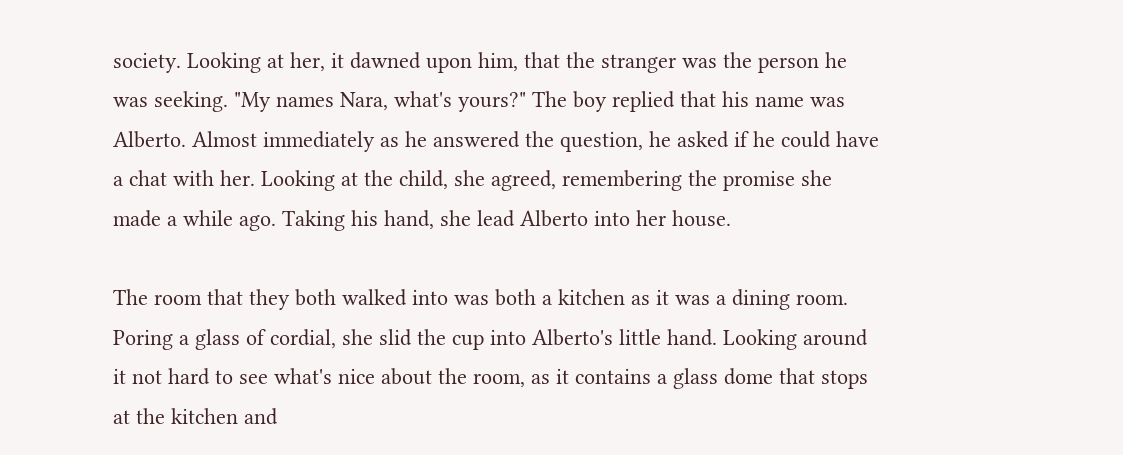society. Looking at her, it dawned upon him, that the stranger was the person he was seeking. "My names Nara, what's yours?" The boy replied that his name was Alberto. Almost immediately as he answered the question, he asked if he could have a chat with her. Looking at the child, she agreed, remembering the promise she made a while ago. Taking his hand, she lead Alberto into her house.

The room that they both walked into was both a kitchen as it was a dining room. Poring a glass of cordial, she slid the cup into Alberto's little hand. Looking around it not hard to see what's nice about the room, as it contains a glass dome that stops at the kitchen and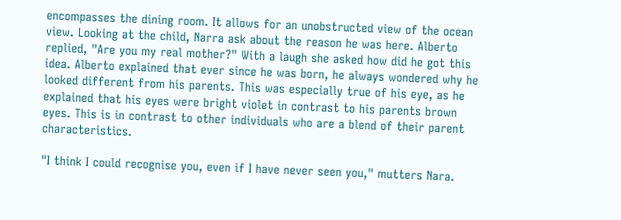encompasses the dining room. It allows for an unobstructed view of the ocean view. Looking at the child, Narra ask about the reason he was here. Alberto replied, "Are you my real mother?" With a laugh she asked how did he got this idea. Alberto explained that ever since he was born, he always wondered why he looked different from his parents. This was especially true of his eye, as he explained that his eyes were bright violet in contrast to his parents brown eyes. This is in contrast to other individuals who are a blend of their parent characteristics.

"I think I could recognise you, even if I have never seen you," mutters Nara.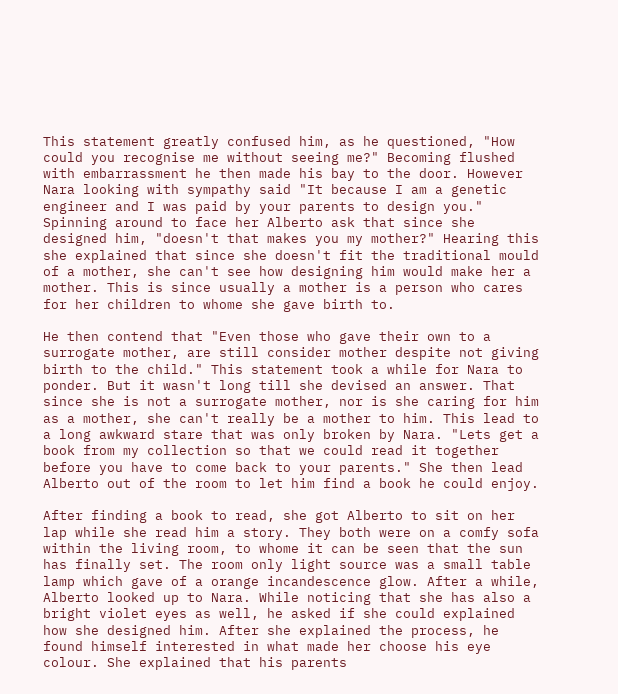This statement greatly confused him, as he questioned, "How could you recognise me without seeing me?" Becoming flushed with embarrassment he then made his bay to the door. However Nara looking with sympathy said "It because I am a genetic engineer and I was paid by your parents to design you." Spinning around to face her Alberto ask that since she designed him, "doesn't that makes you my mother?" Hearing this she explained that since she doesn't fit the traditional mould of a mother, she can't see how designing him would make her a mother. This is since usually a mother is a person who cares for her children to whome she gave birth to.

He then contend that "Even those who gave their own to a surrogate mother, are still consider mother despite not giving birth to the child." This statement took a while for Nara to ponder. But it wasn't long till she devised an answer. That since she is not a surrogate mother, nor is she caring for him as a mother, she can't really be a mother to him. This lead to a long awkward stare that was only broken by Nara. "Lets get a book from my collection so that we could read it together before you have to come back to your parents." She then lead Alberto out of the room to let him find a book he could enjoy.

After finding a book to read, she got Alberto to sit on her lap while she read him a story. They both were on a comfy sofa within the living room, to whome it can be seen that the sun has finally set. The room only light source was a small table lamp which gave of a orange incandescence glow. After a while, Alberto looked up to Nara. While noticing that she has also a bright violet eyes as well, he asked if she could explained how she designed him. After she explained the process, he found himself interested in what made her choose his eye colour. She explained that his parents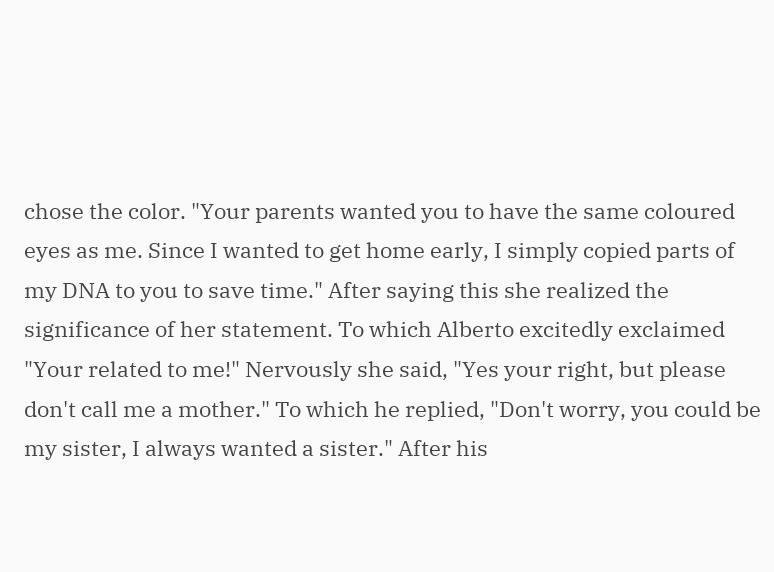chose the color. "Your parents wanted you to have the same coloured eyes as me. Since I wanted to get home early, I simply copied parts of my DNA to you to save time." After saying this she realized the significance of her statement. To which Alberto excitedly exclaimed "Your related to me!" Nervously she said, "Yes your right, but please don't call me a mother." To which he replied, "Don't worry, you could be my sister, I always wanted a sister." After his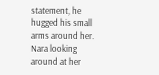statement, he hugged his small arms around her. Nara looking around at her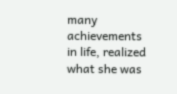many achievements in life, realized what she was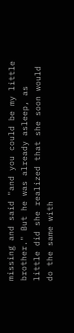missing and said "and you could be my little brother." But he was already asleep, as little did she realized that she soon would do the same with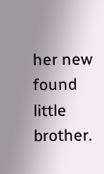her new found little brother.